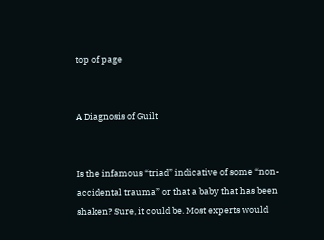top of page


A Diagnosis of Guilt


Is the infamous “triad” indicative of some “non-accidental trauma” or that a baby that has been shaken? Sure, it could be. Most experts would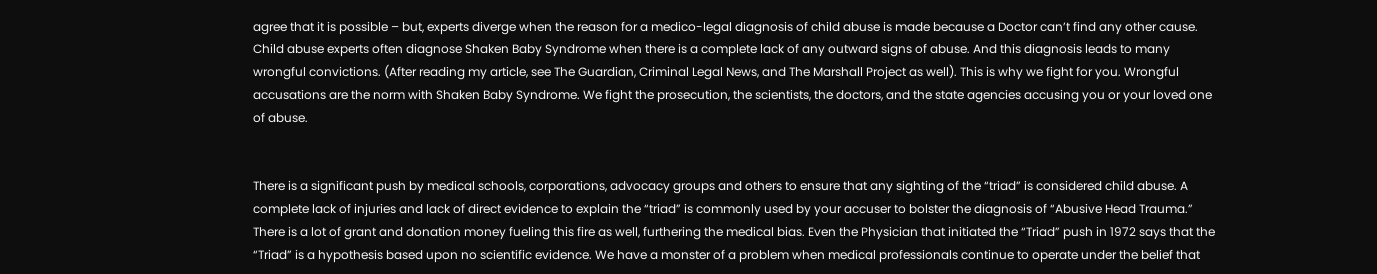agree that it is possible – but, experts diverge when the reason for a medico-legal diagnosis of child abuse is made because a Doctor can’t find any other cause. Child abuse experts often diagnose Shaken Baby Syndrome when there is a complete lack of any outward signs of abuse. And this diagnosis leads to many wrongful convictions. (After reading my article, see The Guardian, Criminal Legal News, and The Marshall Project as well). This is why we fight for you. Wrongful accusations are the norm with Shaken Baby Syndrome. We fight the prosecution, the scientists, the doctors, and the state agencies accusing you or your loved one of abuse.


There is a significant push by medical schools, corporations, advocacy groups and others to ensure that any sighting of the “triad” is considered child abuse. A complete lack of injuries and lack of direct evidence to explain the “triad” is commonly used by your accuser to bolster the diagnosis of “Abusive Head Trauma.” There is a lot of grant and donation money fueling this fire as well, furthering the medical bias. Even the Physician that initiated the “Triad” push in 1972 says that the “Triad” is a hypothesis based upon no scientific evidence. We have a monster of a problem when medical professionals continue to operate under the belief that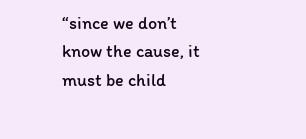“since we don’t know the cause, it must be child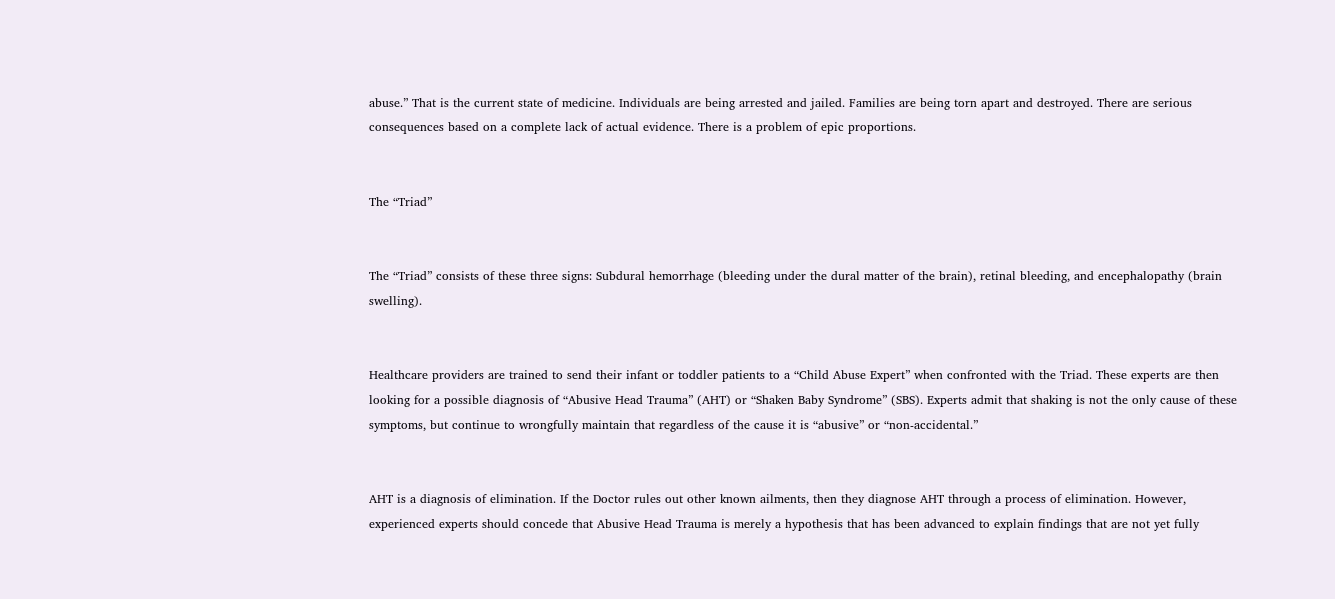abuse.” That is the current state of medicine. Individuals are being arrested and jailed. Families are being torn apart and destroyed. There are serious consequences based on a complete lack of actual evidence. There is a problem of epic proportions.


The “Triad”


The “Triad” consists of these three signs: Subdural hemorrhage (bleeding under the dural matter of the brain), retinal bleeding, and encephalopathy (brain swelling).


Healthcare providers are trained to send their infant or toddler patients to a “Child Abuse Expert” when confronted with the Triad. These experts are then looking for a possible diagnosis of “Abusive Head Trauma” (AHT) or “Shaken Baby Syndrome” (SBS). Experts admit that shaking is not the only cause of these symptoms, but continue to wrongfully maintain that regardless of the cause it is “abusive” or “non-accidental.”


AHT is a diagnosis of elimination. If the Doctor rules out other known ailments, then they diagnose AHT through a process of elimination. However, experienced experts should concede that Abusive Head Trauma is merely a hypothesis that has been advanced to explain findings that are not yet fully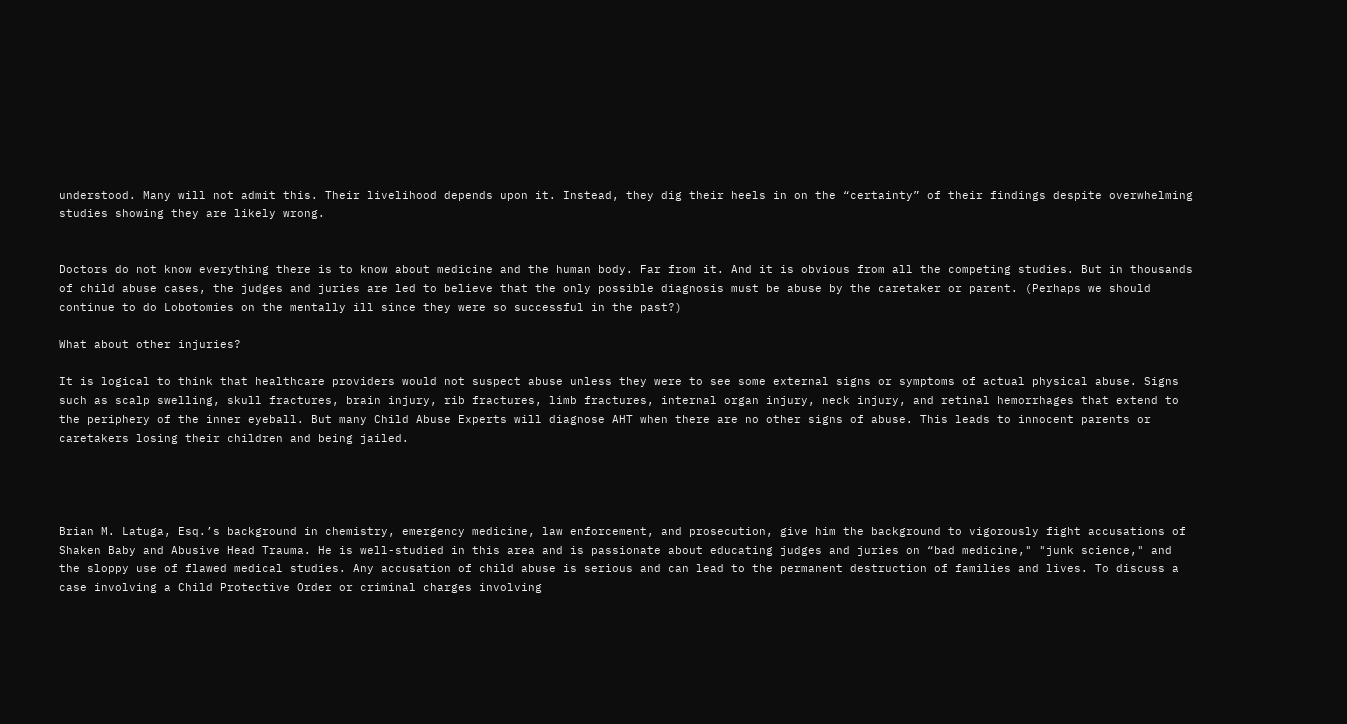understood. Many will not admit this. Their livelihood depends upon it. Instead, they dig their heels in on the “certainty” of their findings despite overwhelming studies showing they are likely wrong.


Doctors do not know everything there is to know about medicine and the human body. Far from it. And it is obvious from all the competing studies. But in thousands of child abuse cases, the judges and juries are led to believe that the only possible diagnosis must be abuse by the caretaker or parent. (Perhaps we should continue to do Lobotomies on the mentally ill since they were so successful in the past?)

What about other injuries?

It is logical to think that healthcare providers would not suspect abuse unless they were to see some external signs or symptoms of actual physical abuse. Signs such as scalp swelling, skull fractures, brain injury, rib fractures, limb fractures, internal organ injury, neck injury, and retinal hemorrhages that extend to the periphery of the inner eyeball. But many Child Abuse Experts will diagnose AHT when there are no other signs of abuse. This leads to innocent parents or caretakers losing their children and being jailed.




Brian M. Latuga, Esq.’s background in chemistry, emergency medicine, law enforcement, and prosecution, give him the background to vigorously fight accusations of Shaken Baby and Abusive Head Trauma. He is well-studied in this area and is passionate about educating judges and juries on “bad medicine," "junk science," and the sloppy use of flawed medical studies. Any accusation of child abuse is serious and can lead to the permanent destruction of families and lives. To discuss a case involving a Child Protective Order or criminal charges involving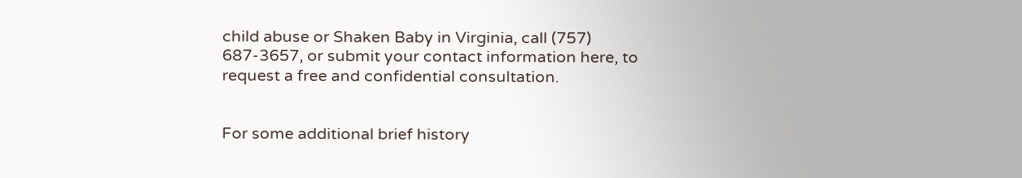child abuse or Shaken Baby in Virginia, call (757) 687-3657, or submit your contact information here, to request a free and confidential consultation.


For some additional brief history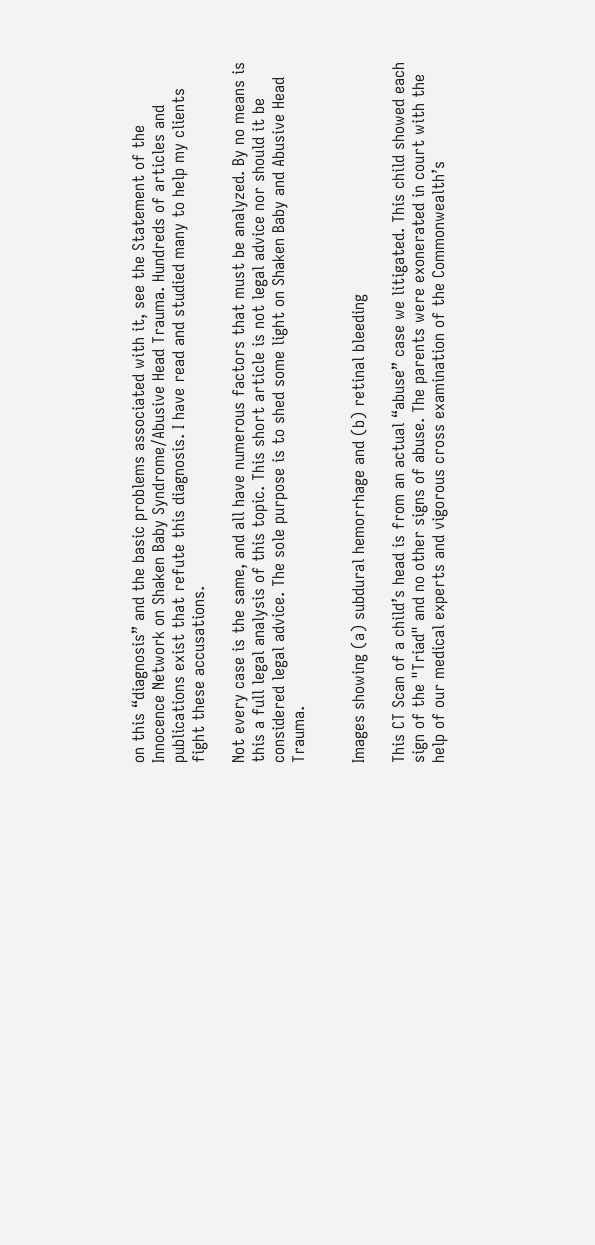on this “diagnosis” and the basic problems associated with it, see the Statement of the Innocence Network on Shaken Baby Syndrome/Abusive Head Trauma. Hundreds of articles and publications exist that refute this diagnosis. I have read and studied many to help my clients fight these accusations.

Not every case is the same, and all have numerous factors that must be analyzed. By no means is this a full legal analysis of this topic. This short article is not legal advice nor should it be considered legal advice. The sole purpose is to shed some light on Shaken Baby and Abusive Head Trauma.


Images showing (a) subdural hemorrhage and (b) retinal bleeding

This CT Scan of a child’s head is from an actual “abuse” case we litigated. This child showed each sign of the "Triad" and no other signs of abuse. The parents were exonerated in court with the help of our medical experts and vigorous cross examination of the Commonwealth’s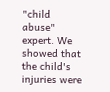"child abuse" expert. We showed that the child's injuries were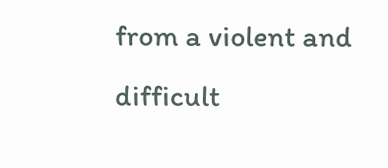from a violent and difficult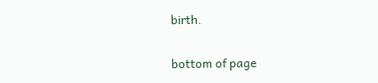birth.

bottom of page